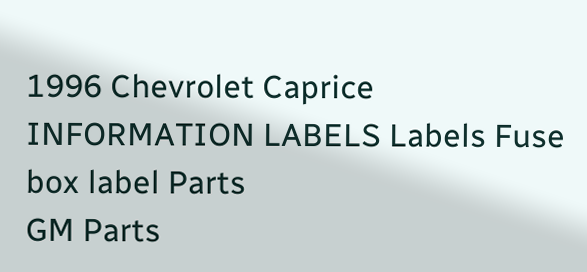1996 Chevrolet Caprice INFORMATION LABELS Labels Fuse box label Parts
GM Parts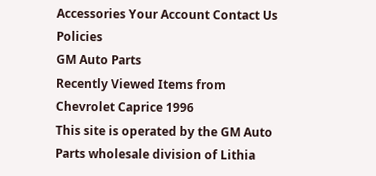Accessories Your Account Contact Us Policies
GM Auto Parts
Recently Viewed Items from Chevrolet Caprice 1996
This site is operated by the GM Auto Parts wholesale division of Lithia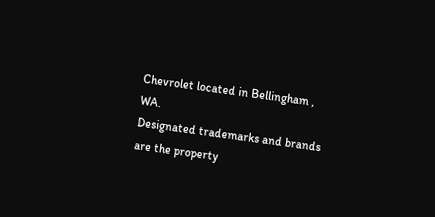Chevrolet located in Bellingham , WA.
Designated trademarks and brands are the property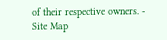of their respective owners. - Site Map